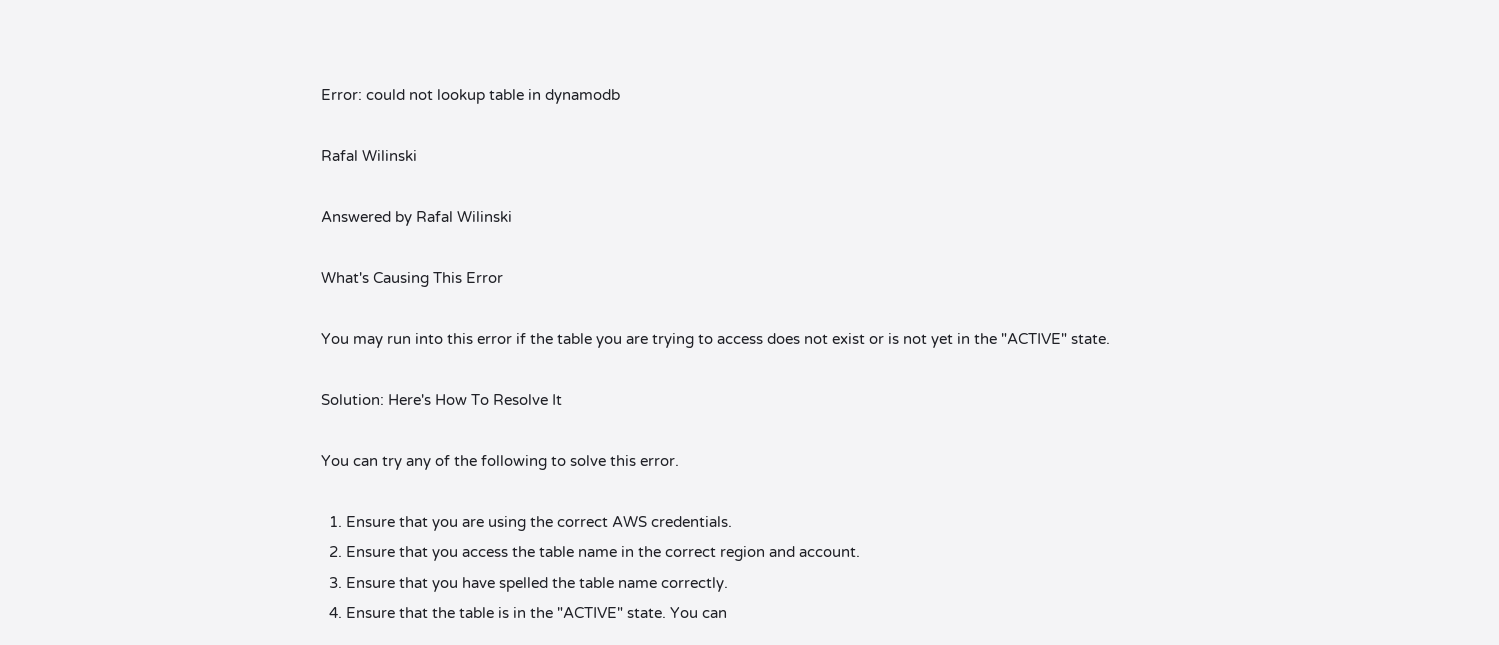Error: could not lookup table in dynamodb

Rafal Wilinski

Answered by Rafal Wilinski

What's Causing This Error

You may run into this error if the table you are trying to access does not exist or is not yet in the "ACTIVE" state.

Solution: Here's How To Resolve It

You can try any of the following to solve this error.

  1. Ensure that you are using the correct AWS credentials.
  2. Ensure that you access the table name in the correct region and account.
  3. Ensure that you have spelled the table name correctly.
  4. Ensure that the table is in the "ACTIVE" state. You can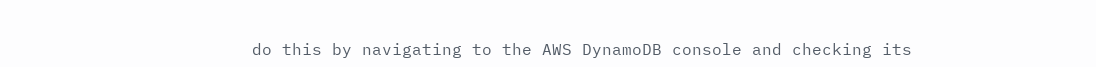do this by navigating to the AWS DynamoDB console and checking its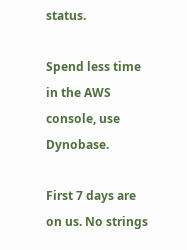status.

Spend less time in the AWS console, use Dynobase.

First 7 days are on us. No strings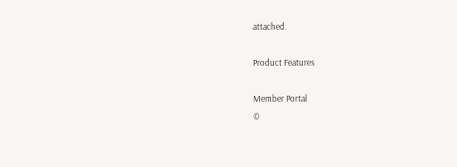attached.

Product Features

Member Portal
©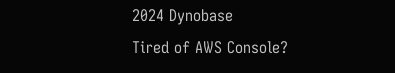2024 Dynobase
Tired of AWS Console?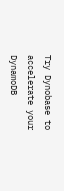Try Dynobase to accelerate your DynamoDB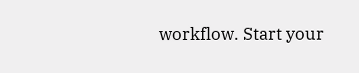workflow. Start your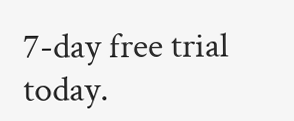7-day free trial today.